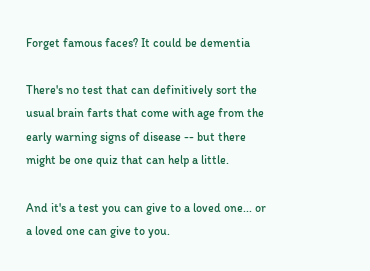Forget famous faces? It could be dementia

There's no test that can definitively sort the usual brain farts that come with age from the early warning signs of disease -- but there might be one quiz that can help a little.

And it's a test you can give to a loved one... or a loved one can give to you.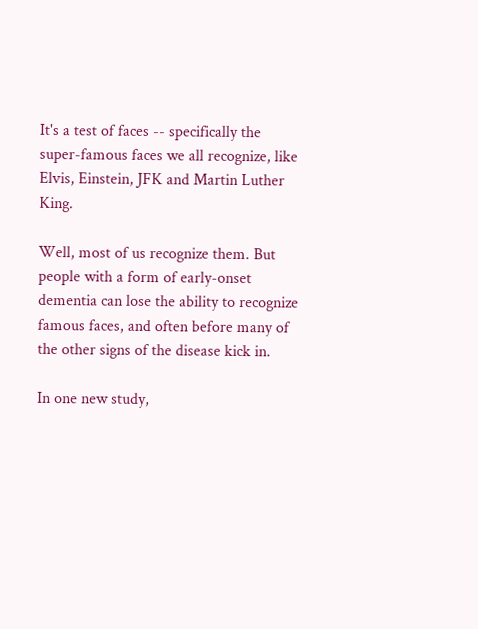It's a test of faces -- specifically the super-famous faces we all recognize, like Elvis, Einstein, JFK and Martin Luther King.

Well, most of us recognize them. But people with a form of early-onset dementia can lose the ability to recognize famous faces, and often before many of the other signs of the disease kick in.

In one new study,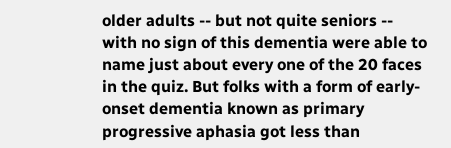older adults -- but not quite seniors -- with no sign of this dementia were able to name just about every one of the 20 faces in the quiz. But folks with a form of early-onset dementia known as primary progressive aphasia got less than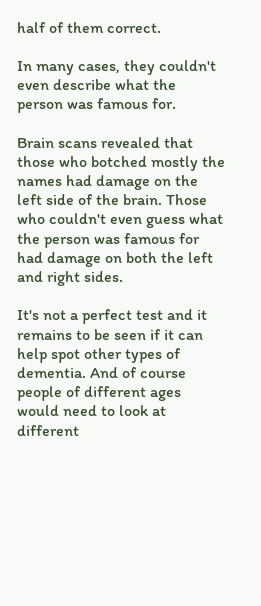half of them correct.

In many cases, they couldn't even describe what the person was famous for.

Brain scans revealed that those who botched mostly the names had damage on the left side of the brain. Those who couldn't even guess what the person was famous for had damage on both the left and right sides.

It's not a perfect test and it remains to be seen if it can help spot other types of dementia. And of course people of different ages would need to look at different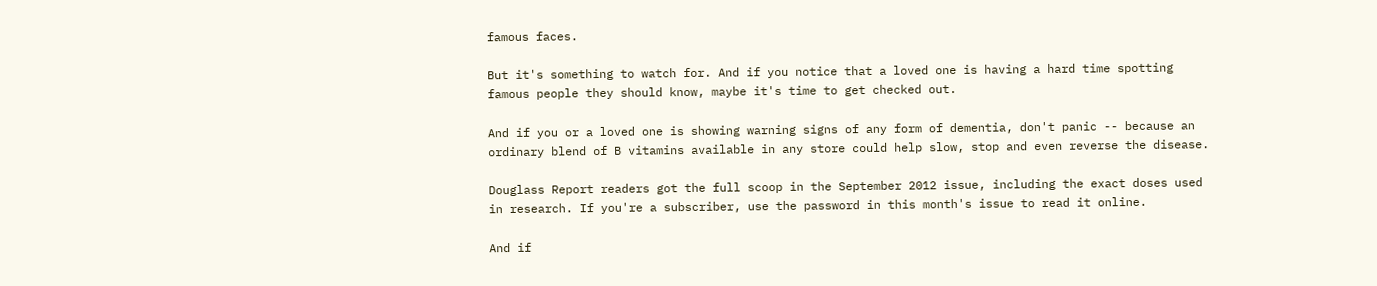famous faces.

But it's something to watch for. And if you notice that a loved one is having a hard time spotting famous people they should know, maybe it's time to get checked out.

And if you or a loved one is showing warning signs of any form of dementia, don't panic -- because an ordinary blend of B vitamins available in any store could help slow, stop and even reverse the disease.

Douglass Report readers got the full scoop in the September 2012 issue, including the exact doses used in research. If you're a subscriber, use the password in this month's issue to read it online.

And if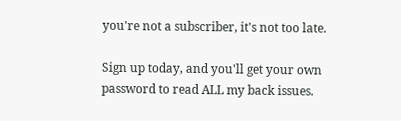you're not a subscriber, it's not too late.

Sign up today, and you'll get your own password to read ALL my back issues.